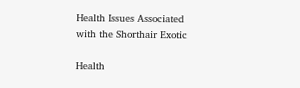Health Issues Associated with the Shorthair Exotic

Health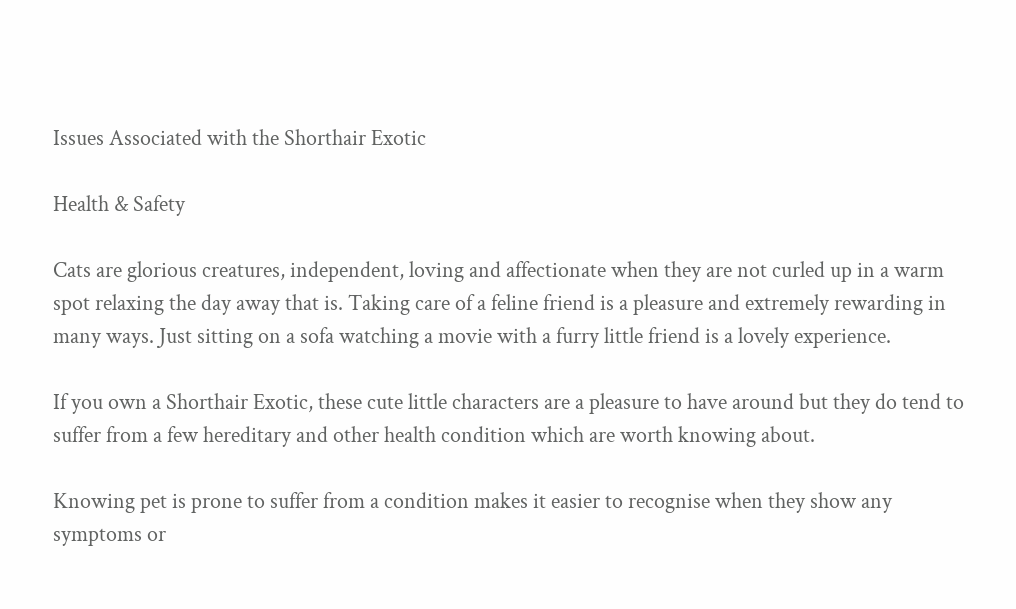Issues Associated with the Shorthair Exotic

Health & Safety

Cats are glorious creatures, independent, loving and affectionate when they are not curled up in a warm spot relaxing the day away that is. Taking care of a feline friend is a pleasure and extremely rewarding in many ways. Just sitting on a sofa watching a movie with a furry little friend is a lovely experience.

If you own a Shorthair Exotic, these cute little characters are a pleasure to have around but they do tend to suffer from a few hereditary and other health condition which are worth knowing about.

Knowing pet is prone to suffer from a condition makes it easier to recognise when they show any symptoms or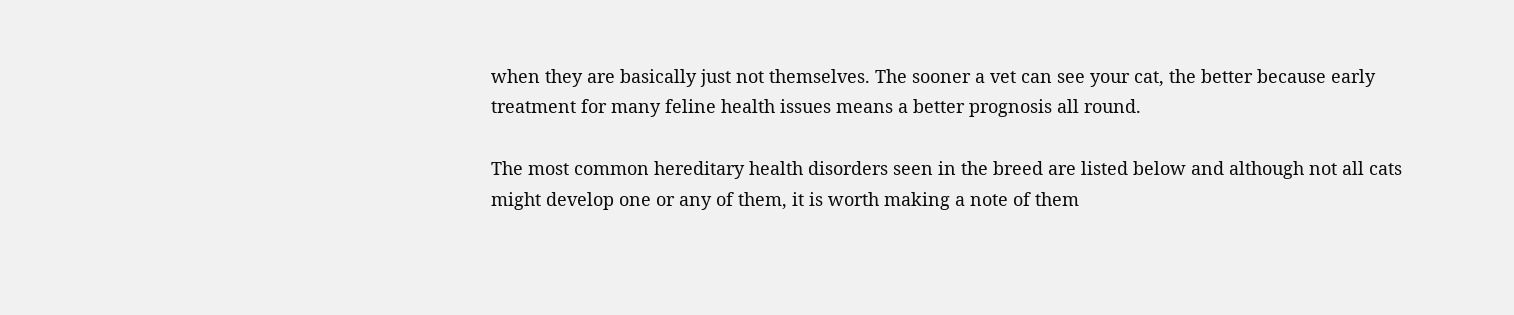when they are basically just not themselves. The sooner a vet can see your cat, the better because early treatment for many feline health issues means a better prognosis all round.

The most common hereditary health disorders seen in the breed are listed below and although not all cats might develop one or any of them, it is worth making a note of them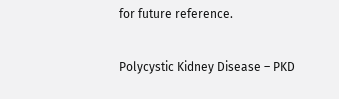for future reference.

Polycystic Kidney Disease – PKD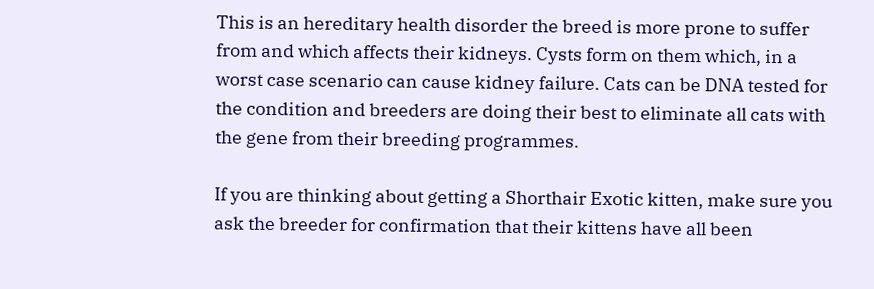This is an hereditary health disorder the breed is more prone to suffer from and which affects their kidneys. Cysts form on them which, in a worst case scenario can cause kidney failure. Cats can be DNA tested for the condition and breeders are doing their best to eliminate all cats with the gene from their breeding programmes.

If you are thinking about getting a Shorthair Exotic kitten, make sure you ask the breeder for confirmation that their kittens have all been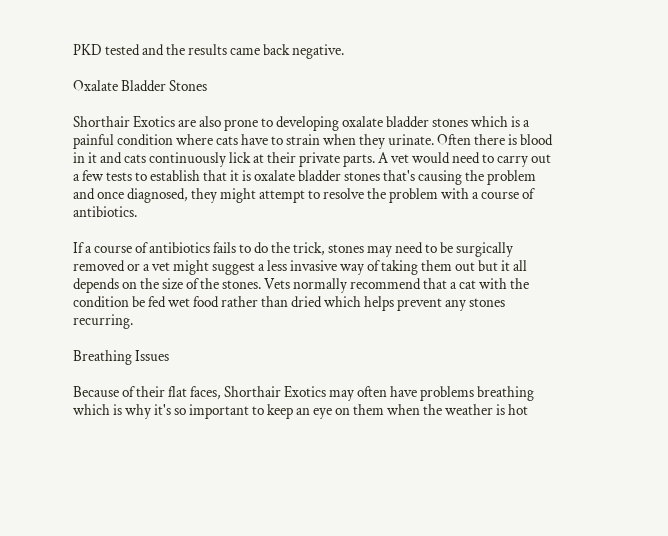PKD tested and the results came back negative.

Oxalate Bladder Stones

Shorthair Exotics are also prone to developing oxalate bladder stones which is a painful condition where cats have to strain when they urinate. Often there is blood in it and cats continuously lick at their private parts. A vet would need to carry out a few tests to establish that it is oxalate bladder stones that's causing the problem and once diagnosed, they might attempt to resolve the problem with a course of antibiotics.

If a course of antibiotics fails to do the trick, stones may need to be surgically removed or a vet might suggest a less invasive way of taking them out but it all depends on the size of the stones. Vets normally recommend that a cat with the condition be fed wet food rather than dried which helps prevent any stones recurring.

Breathing Issues

Because of their flat faces, Shorthair Exotics may often have problems breathing which is why it's so important to keep an eye on them when the weather is hot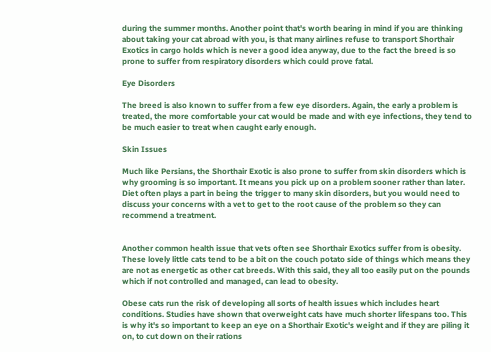during the summer months. Another point that's worth bearing in mind if you are thinking about taking your cat abroad with you, is that many airlines refuse to transport Shorthair Exotics in cargo holds which is never a good idea anyway, due to the fact the breed is so prone to suffer from respiratory disorders which could prove fatal.

Eye Disorders

The breed is also known to suffer from a few eye disorders. Again, the early a problem is treated, the more comfortable your cat would be made and with eye infections, they tend to be much easier to treat when caught early enough.

Skin Issues

Much like Persians, the Shorthair Exotic is also prone to suffer from skin disorders which is why grooming is so important. It means you pick up on a problem sooner rather than later. Diet often plays a part in being the trigger to many skin disorders, but you would need to discuss your concerns with a vet to get to the root cause of the problem so they can recommend a treatment.


Another common health issue that vets often see Shorthair Exotics suffer from is obesity. These lovely little cats tend to be a bit on the couch potato side of things which means they are not as energetic as other cat breeds. With this said, they all too easily put on the pounds which if not controlled and managed, can lead to obesity.

Obese cats run the risk of developing all sorts of health issues which includes heart conditions. Studies have shown that overweight cats have much shorter lifespans too. This is why it's so important to keep an eye on a Shorthair Exotic's weight and if they are piling it on, to cut down on their rations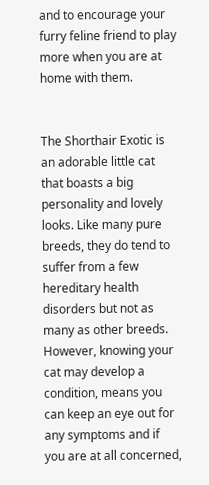and to encourage your furry feline friend to play more when you are at home with them.


The Shorthair Exotic is an adorable little cat that boasts a big personality and lovely looks. Like many pure breeds, they do tend to suffer from a few hereditary health disorders but not as many as other breeds. However, knowing your cat may develop a condition, means you can keep an eye out for any symptoms and if you are at all concerned,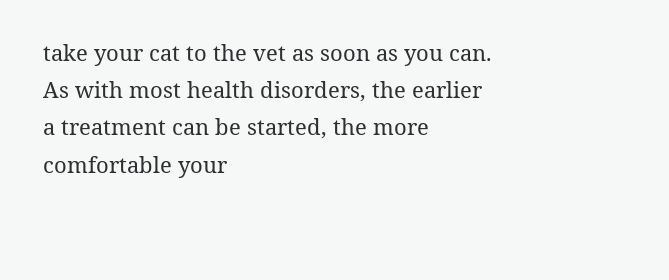take your cat to the vet as soon as you can. As with most health disorders, the earlier a treatment can be started, the more comfortable your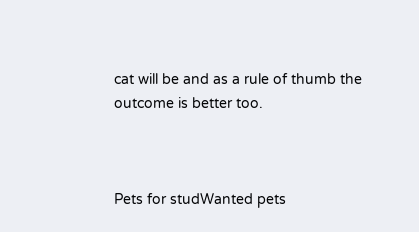cat will be and as a rule of thumb the outcome is better too.



Pets for studWanted pets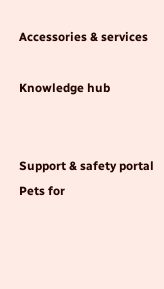Accessories & services

Knowledge hub


Support & safety portal
Pets for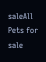saleAll Pets for sale